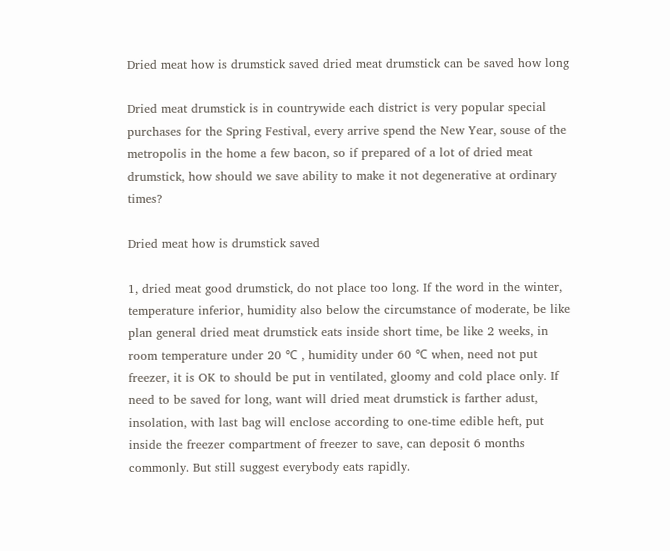Dried meat how is drumstick saved dried meat drumstick can be saved how long

Dried meat drumstick is in countrywide each district is very popular special purchases for the Spring Festival, every arrive spend the New Year, souse of the metropolis in the home a few bacon, so if prepared of a lot of dried meat drumstick, how should we save ability to make it not degenerative at ordinary times?

Dried meat how is drumstick saved

1, dried meat good drumstick, do not place too long. If the word in the winter, temperature inferior, humidity also below the circumstance of moderate, be like plan general dried meat drumstick eats inside short time, be like 2 weeks, in room temperature under 20 ℃ , humidity under 60 ℃ when, need not put freezer, it is OK to should be put in ventilated, gloomy and cold place only. If need to be saved for long, want will dried meat drumstick is farther adust, insolation, with last bag will enclose according to one-time edible heft, put inside the freezer compartment of freezer to save, can deposit 6 months commonly. But still suggest everybody eats rapidly.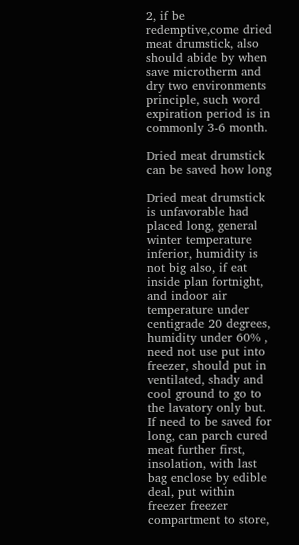2, if be redemptive,come dried meat drumstick, also should abide by when save microtherm and dry two environments principle, such word expiration period is in commonly 3-6 month.

Dried meat drumstick can be saved how long

Dried meat drumstick is unfavorable had placed long, general winter temperature inferior, humidity is not big also, if eat inside plan fortnight, and indoor air temperature under centigrade 20 degrees, humidity under 60% , need not use put into freezer, should put in ventilated, shady and cool ground to go to the lavatory only but. If need to be saved for long, can parch cured meat further first, insolation, with last bag enclose by edible deal, put within freezer freezer compartment to store,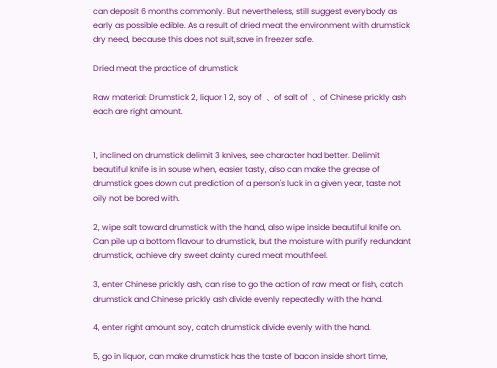can deposit 6 months commonly. But nevertheless, still suggest everybody as early as possible edible. As a result of dried meat the environment with drumstick dry need, because this does not suit,save in freezer safe.

Dried meat the practice of drumstick

Raw material: Drumstick 2, liquor 1 2, soy of ﹑ of salt of ﹑ of Chinese prickly ash each are right amount.


1, inclined on drumstick delimit 3 knives, see character had better. Delimit beautiful knife is in souse when, easier tasty, also can make the grease of drumstick goes down cut prediction of a person's luck in a given year, taste not oily not be bored with.

2, wipe salt toward drumstick with the hand, also wipe inside beautiful knife on. Can pile up a bottom flavour to drumstick, but the moisture with purify redundant drumstick, achieve dry sweet dainty cured meat mouthfeel.

3, enter Chinese prickly ash, can rise to go the action of raw meat or fish, catch drumstick and Chinese prickly ash divide evenly repeatedly with the hand.

4, enter right amount soy, catch drumstick divide evenly with the hand.

5, go in liquor, can make drumstick has the taste of bacon inside short time,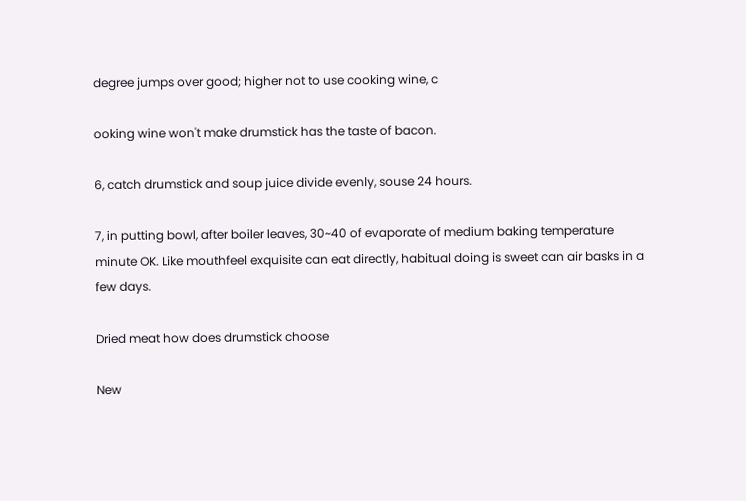degree jumps over good; higher not to use cooking wine, c

ooking wine won't make drumstick has the taste of bacon.

6, catch drumstick and soup juice divide evenly, souse 24 hours.

7, in putting bowl, after boiler leaves, 30~40 of evaporate of medium baking temperature minute OK. Like mouthfeel exquisite can eat directly, habitual doing is sweet can air basks in a few days.

Dried meat how does drumstick choose

New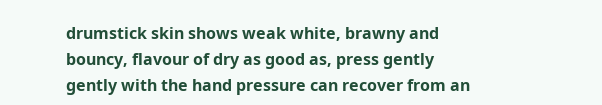drumstick skin shows weak white, brawny and bouncy, flavour of dry as good as, press gently gently with the hand pressure can recover from an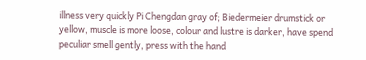illness very quickly Pi Chengdan gray of; Biedermeier drumstick or yellow, muscle is more loose, colour and lustre is darker, have spend peculiar smell gently, press with the hand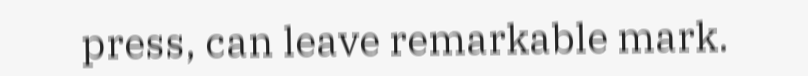press, can leave remarkable mark.